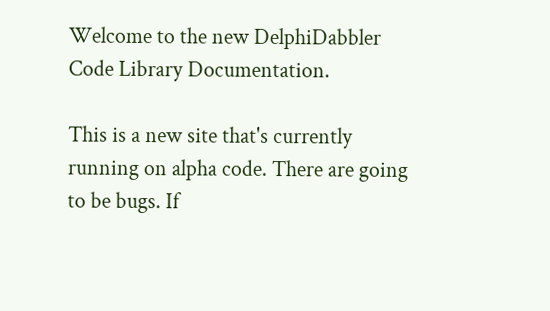Welcome to the new DelphiDabbler Code Library Documentation.

This is a new site that's currently running on alpha code. There are going to be bugs. If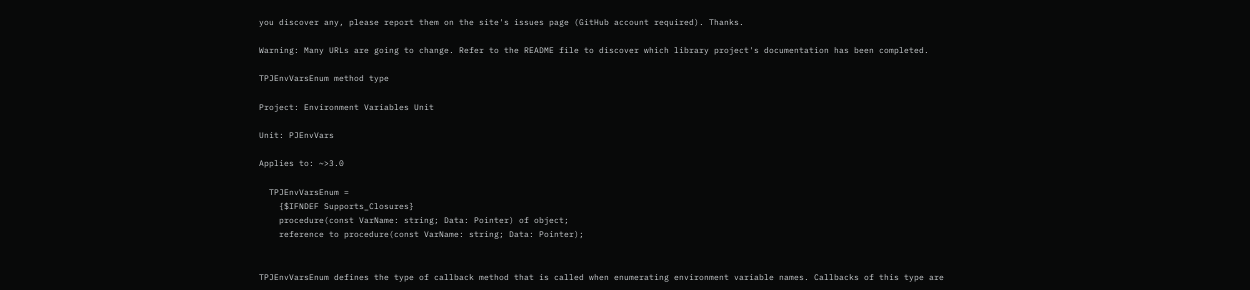you discover any, please report them on the site's issues page (GitHub account required). Thanks.

Warning: Many URLs are going to change. Refer to the README file to discover which library project's documentation has been completed.

TPJEnvVarsEnum method type

Project: Environment Variables Unit

Unit: PJEnvVars

Applies to: ~>3.0

  TPJEnvVarsEnum =
    {$IFNDEF Supports_Closures}
    procedure(const VarName: string; Data: Pointer) of object;
    reference to procedure(const VarName: string; Data: Pointer);


TPJEnvVarsEnum defines the type of callback method that is called when enumerating environment variable names. Callbacks of this type are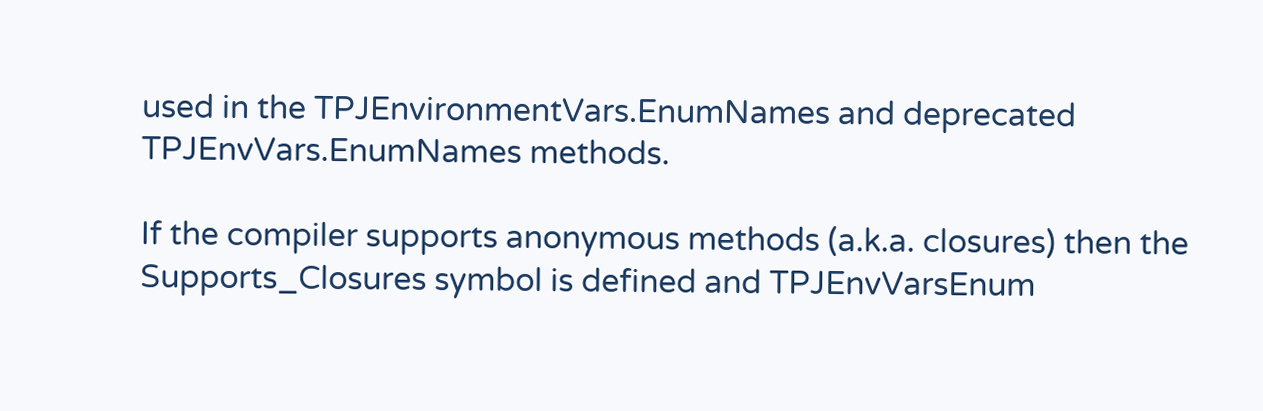used in the TPJEnvironmentVars.EnumNames and deprecated TPJEnvVars.EnumNames methods.

If the compiler supports anonymous methods (a.k.a. closures) then the Supports_Closures symbol is defined and TPJEnvVarsEnum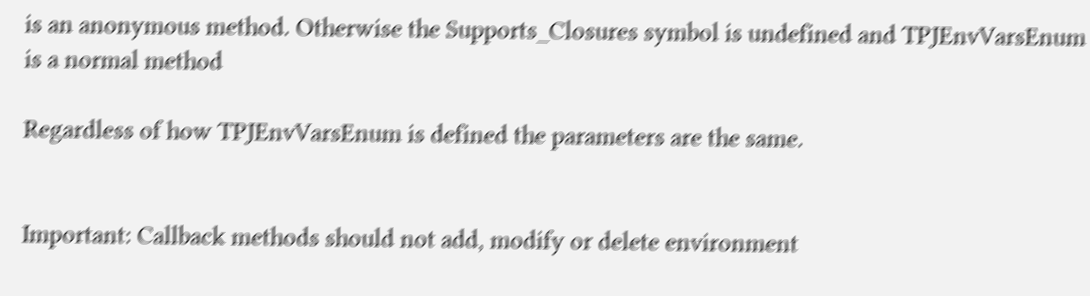is an anonymous method. Otherwise the Supports_Closures symbol is undefined and TPJEnvVarsEnum is a normal method

Regardless of how TPJEnvVarsEnum is defined the parameters are the same.


Important: Callback methods should not add, modify or delete environment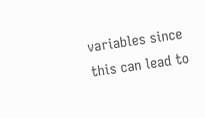variables since this can lead to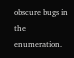obscure bugs in the enumeration.